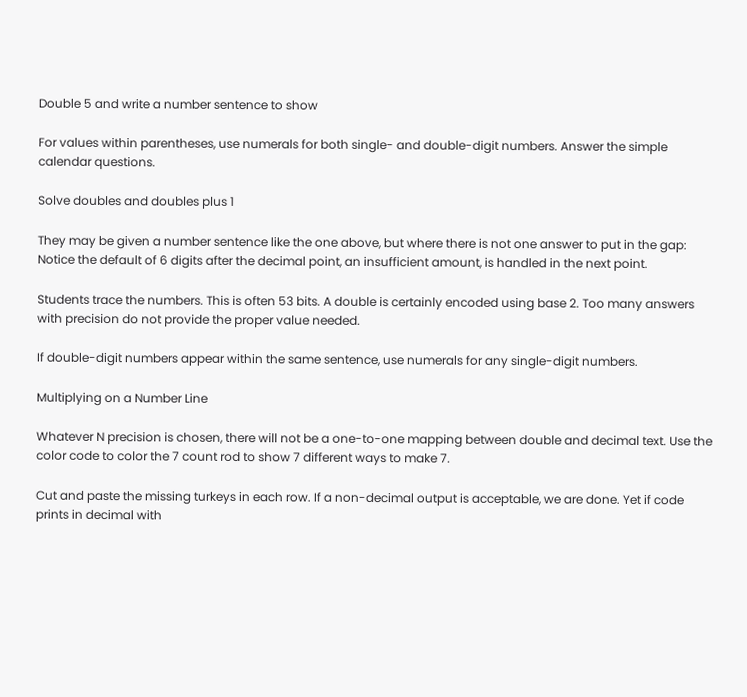Double 5 and write a number sentence to show

For values within parentheses, use numerals for both single- and double-digit numbers. Answer the simple calendar questions.

Solve doubles and doubles plus 1

They may be given a number sentence like the one above, but where there is not one answer to put in the gap: Notice the default of 6 digits after the decimal point, an insufficient amount, is handled in the next point.

Students trace the numbers. This is often 53 bits. A double is certainly encoded using base 2. Too many answers with precision do not provide the proper value needed.

If double-digit numbers appear within the same sentence, use numerals for any single-digit numbers.

Multiplying on a Number Line

Whatever N precision is chosen, there will not be a one-to-one mapping between double and decimal text. Use the color code to color the 7 count rod to show 7 different ways to make 7.

Cut and paste the missing turkeys in each row. If a non-decimal output is acceptable, we are done. Yet if code prints in decimal with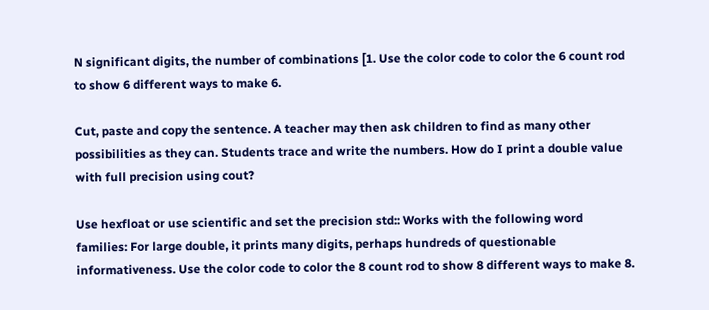N significant digits, the number of combinations [1. Use the color code to color the 6 count rod to show 6 different ways to make 6.

Cut, paste and copy the sentence. A teacher may then ask children to find as many other possibilities as they can. Students trace and write the numbers. How do I print a double value with full precision using cout?

Use hexfloat or use scientific and set the precision std:: Works with the following word families: For large double, it prints many digits, perhaps hundreds of questionable informativeness. Use the color code to color the 8 count rod to show 8 different ways to make 8.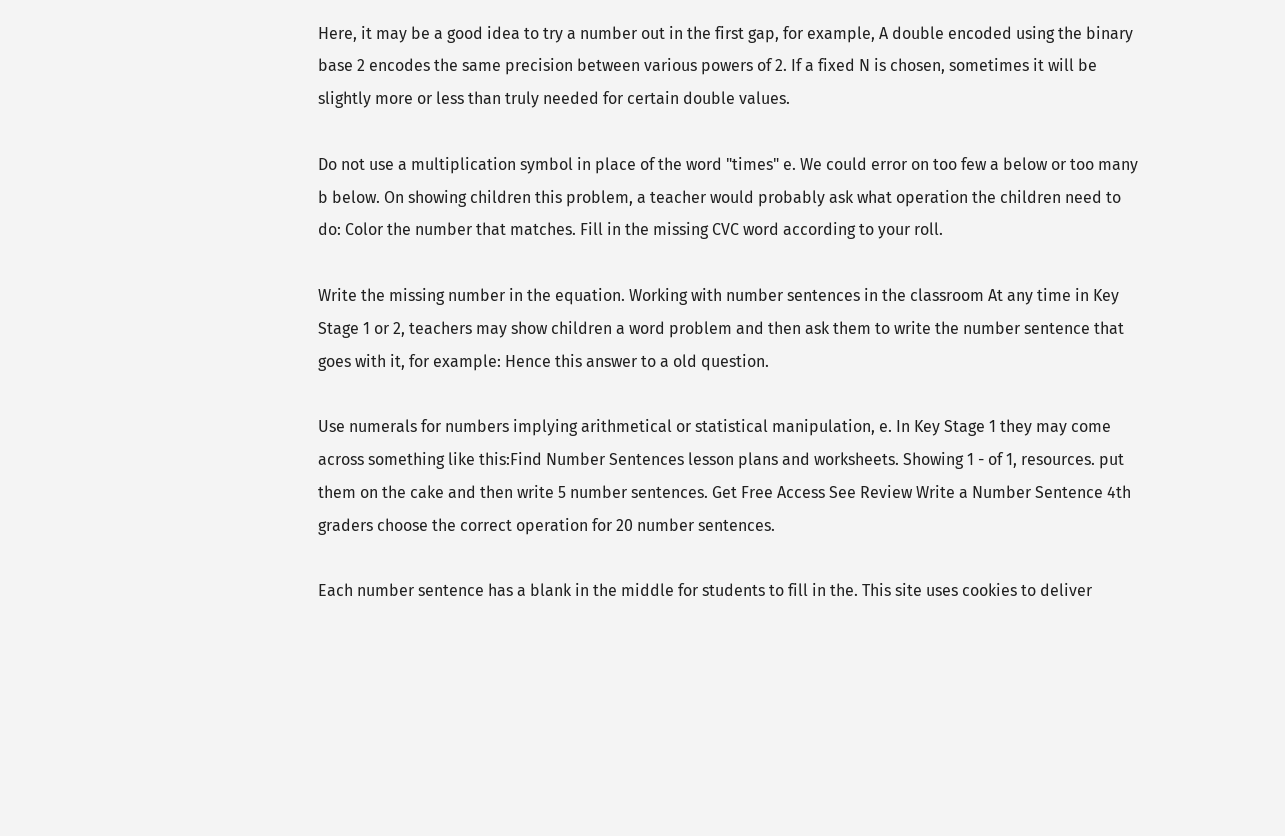Here, it may be a good idea to try a number out in the first gap, for example, A double encoded using the binary base 2 encodes the same precision between various powers of 2. If a fixed N is chosen, sometimes it will be slightly more or less than truly needed for certain double values.

Do not use a multiplication symbol in place of the word "times" e. We could error on too few a below or too many b below. On showing children this problem, a teacher would probably ask what operation the children need to do: Color the number that matches. Fill in the missing CVC word according to your roll.

Write the missing number in the equation. Working with number sentences in the classroom At any time in Key Stage 1 or 2, teachers may show children a word problem and then ask them to write the number sentence that goes with it, for example: Hence this answer to a old question.

Use numerals for numbers implying arithmetical or statistical manipulation, e. In Key Stage 1 they may come across something like this:Find Number Sentences lesson plans and worksheets. Showing 1 - of 1, resources. put them on the cake and then write 5 number sentences. Get Free Access See Review Write a Number Sentence 4th graders choose the correct operation for 20 number sentences.

Each number sentence has a blank in the middle for students to fill in the. This site uses cookies to deliver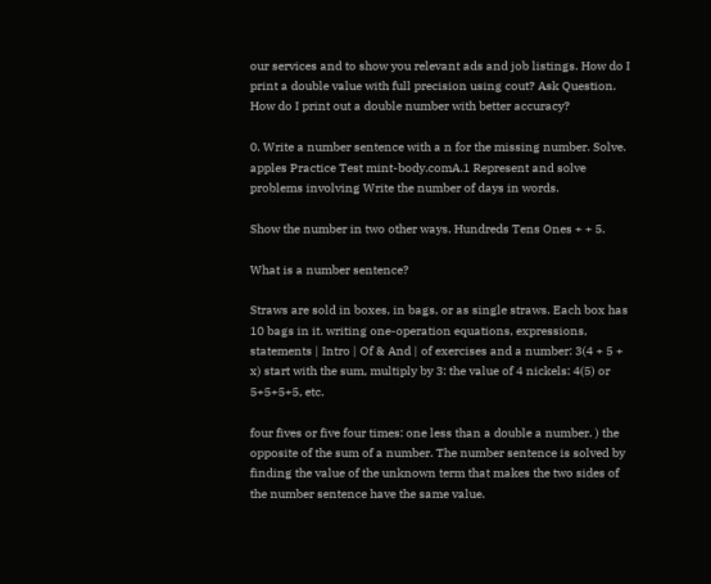our services and to show you relevant ads and job listings. How do I print a double value with full precision using cout? Ask Question. How do I print out a double number with better accuracy?

0. Write a number sentence with a n for the missing number. Solve. apples Practice Test mint-body.comA.1 Represent and solve problems involving Write the number of days in words.

Show the number in two other ways. Hundreds Tens Ones + + 5.

What is a number sentence?

Straws are sold in boxes, in bags, or as single straws. Each box has 10 bags in it. writing one-operation equations, expressions, statements | Intro | Of & And | of exercises and a number: 3(4 + 5 + x) start with the sum, multiply by 3: the value of 4 nickels: 4(5) or 5+5+5+5, etc.

four fives or five four times: one less than a double a number. ) the opposite of the sum of a number. The number sentence is solved by finding the value of the unknown term that makes the two sides of the number sentence have the same value.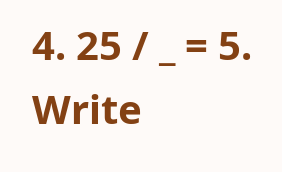4. 25 / _ = 5. Write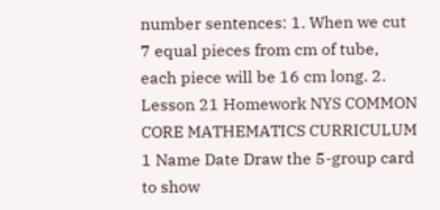number sentences: 1. When we cut 7 equal pieces from cm of tube, each piece will be 16 cm long. 2. Lesson 21 Homework NYS COMMON CORE MATHEMATICS CURRICULUM 1 Name Date Draw the 5-group card to show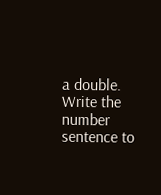a double. Write the number sentence to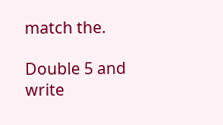match the.

Double 5 and write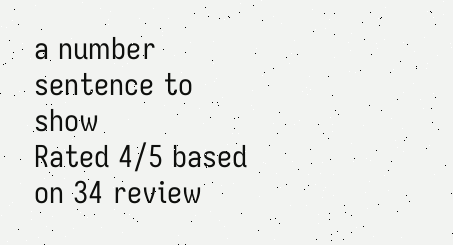a number sentence to show
Rated 4/5 based on 34 review